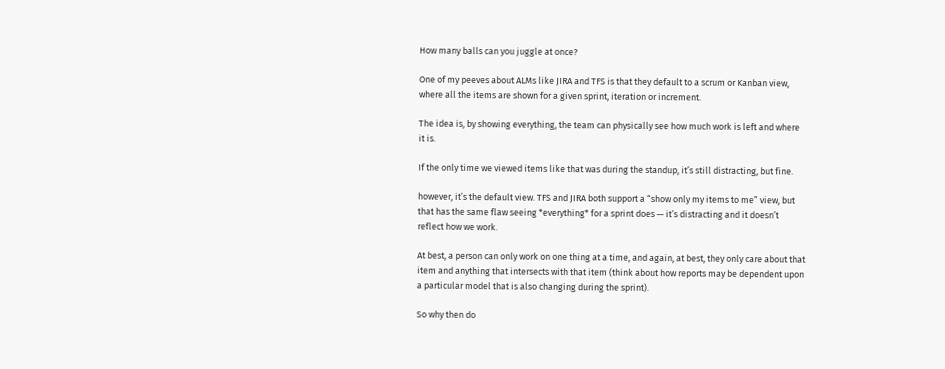How many balls can you juggle at once?

One of my peeves about ALMs like JIRA and TFS is that they default to a scrum or Kanban view, where all the items are shown for a given sprint, iteration or increment.

The idea is, by showing everything, the team can physically see how much work is left and where it is.

If the only time we viewed items like that was during the standup, it’s still distracting, but fine.

however, it’s the default view. TFS and JIRA both support a “show only my items to me” view, but that has the same flaw seeing *everything* for a sprint does — it’s distracting and it doesn’t reflect how we work.

At best, a person can only work on one thing at a time, and again, at best, they only care about that item and anything that intersects with that item (think about how reports may be dependent upon a particular model that is also changing during the sprint).

So why then do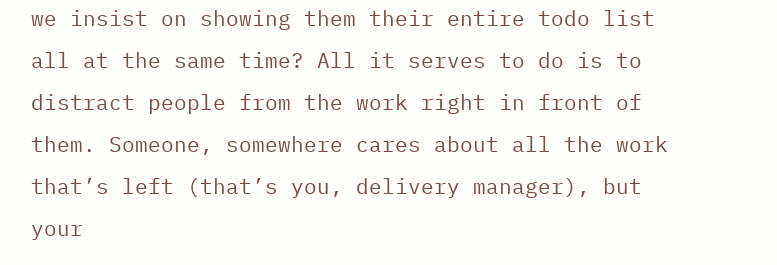we insist on showing them their entire todo list all at the same time? All it serves to do is to distract people from the work right in front of them. Someone, somewhere cares about all the work that’s left (that’s you, delivery manager), but your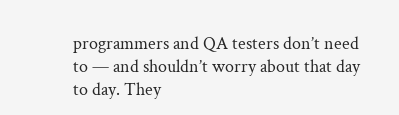programmers and QA testers don’t need to — and shouldn’t worry about that day to day. They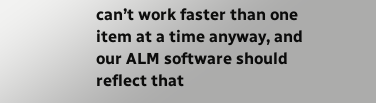can’t work faster than one item at a time anyway, and our ALM software should reflect that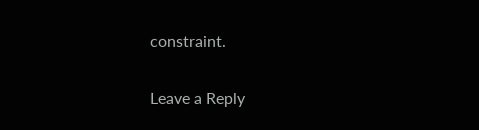constraint.

Leave a Reply